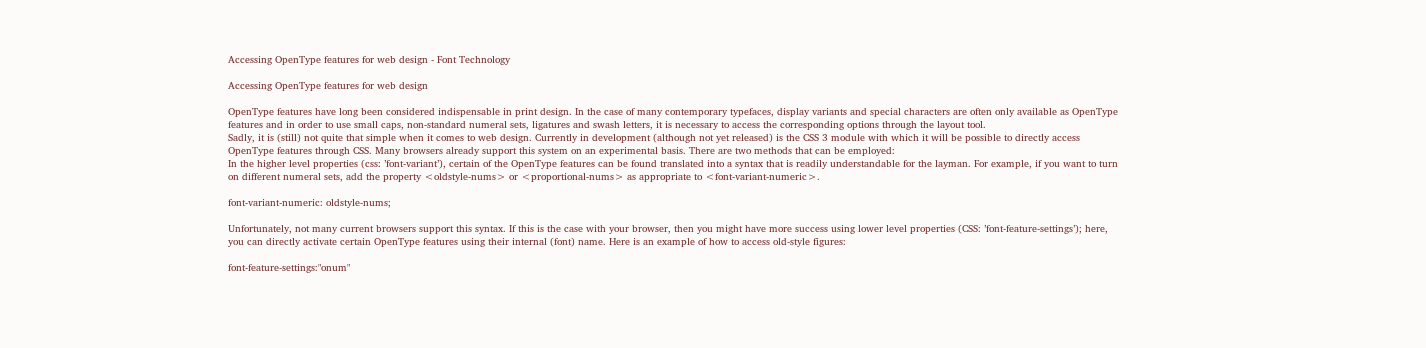Accessing OpenType features for web design - Font Technology

Accessing OpenType features for web design

OpenType features have long been considered indispensable in print design. In the case of many contemporary typefaces, display variants and special characters are often only available as OpenType features and in order to use small caps, non-standard numeral sets, ligatures and swash letters, it is necessary to access the corresponding options through the layout tool.
Sadly, it is (still) not quite that simple when it comes to web design. Currently in development (although not yet released) is the CSS 3 module with which it will be possible to directly access OpenType features through CSS. Many browsers already support this system on an experimental basis. There are two methods that can be employed:
In the higher level properties (css: ’font-variant’), certain of the OpenType features can be found translated into a syntax that is readily understandable for the layman. For example, if you want to turn on different numeral sets, add the property <oldstyle-nums> or <proportional-nums> as appropriate to <font-variant-numeric>.

font-variant-numeric: oldstyle-nums;

Unfortunately, not many current browsers support this syntax. If this is the case with your browser, then you might have more success using lower level properties (CSS: ’font-feature-settings’); here, you can directly activate certain OpenType features using their internal (font) name. Here is an example of how to access old-style figures:

font-feature-settings:"onum"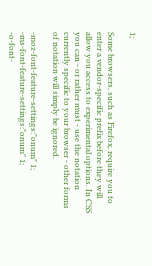1;

Some browsers, such as Firefox, require you to enter a vendor-specific prefix before they will allow you access to experimental options. In CSS you can - or rather must - use the notation currently specific to your browser - other forms of notation will simply be ignored.

-moz-font-feature-settings:"onum" 1;
-ms-font-feature-settings:"onum" 1;
-o-font-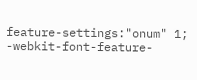feature-settings:"onum" 1;
-webkit-font-feature-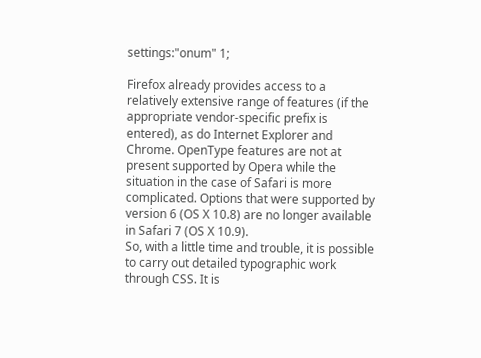settings:"onum" 1;

Firefox already provides access to a relatively extensive range of features (if the appropriate vendor-specific prefix is entered), as do Internet Explorer and Chrome. OpenType features are not at present supported by Opera while the situation in the case of Safari is more complicated. Options that were supported by version 6 (OS X 10.8) are no longer available in Safari 7 (OS X 10.9).
So, with a little time and trouble, it is possible to carry out detailed typographic work through CSS. It is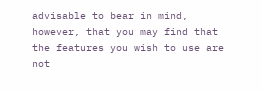advisable to bear in mind, however, that you may find that the features you wish to use are not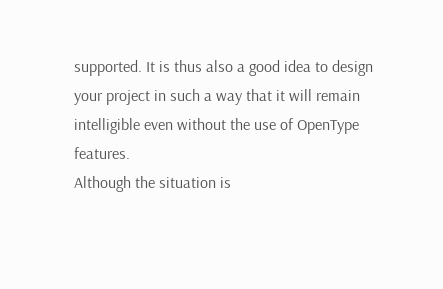supported. It is thus also a good idea to design your project in such a way that it will remain intelligible even without the use of OpenType features.
Although the situation is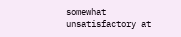somewhat unsatisfactory at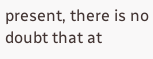present, there is no doubt that at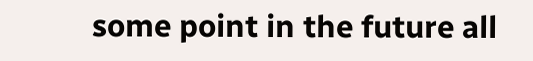some point in the future all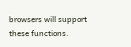browsers will support these functions.